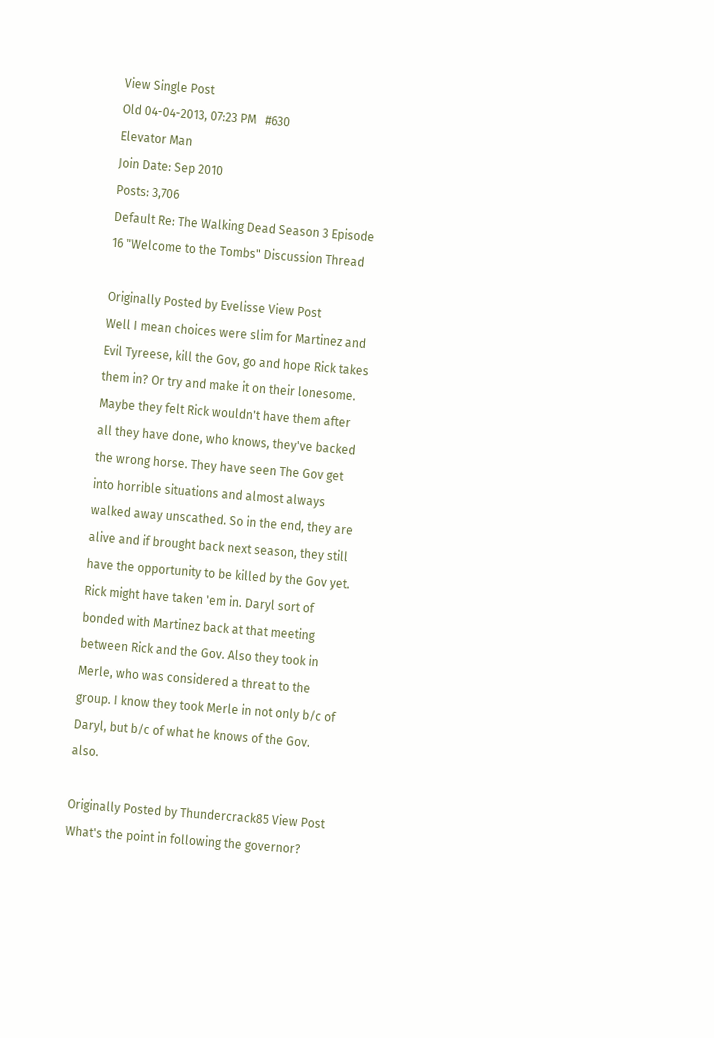View Single Post
Old 04-04-2013, 07:23 PM   #630
Elevator Man
Join Date: Sep 2010
Posts: 3,706
Default Re: The Walking Dead Season 3 Episode 16 "Welcome to the Tombs" Discussion Thread

Originally Posted by Evelisse View Post
Well I mean choices were slim for Martinez and Evil Tyreese, kill the Gov, go and hope Rick takes them in? Or try and make it on their lonesome. Maybe they felt Rick wouldn't have them after all they have done, who knows, they've backed the wrong horse. They have seen The Gov get into horrible situations and almost always walked away unscathed. So in the end, they are alive and if brought back next season, they still have the opportunity to be killed by the Gov yet.
Rick might have taken 'em in. Daryl sort of bonded with Martinez back at that meeting between Rick and the Gov. Also they took in Merle, who was considered a threat to the group. I know they took Merle in not only b/c of Daryl, but b/c of what he knows of the Gov. also.

Originally Posted by Thundercrack85 View Post
What's the point in following the governor?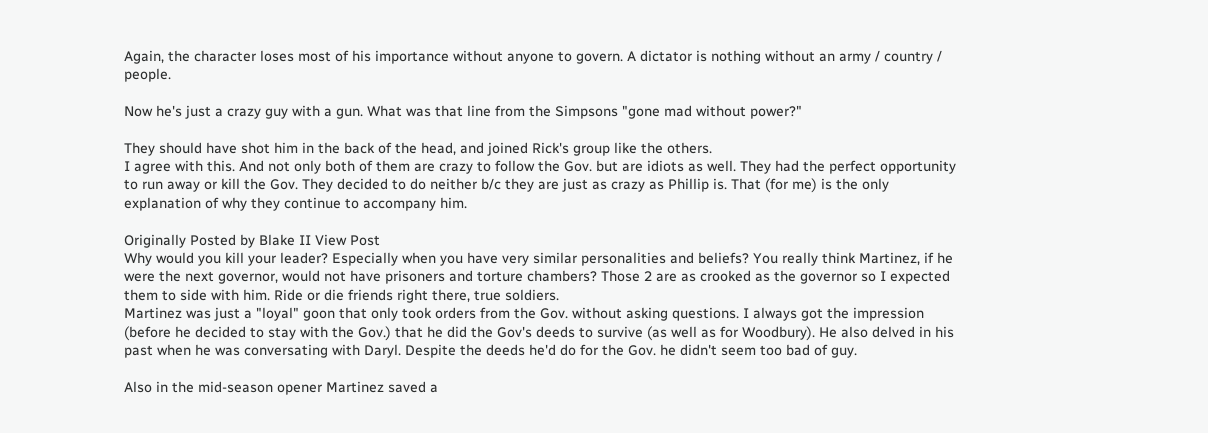Again, the character loses most of his importance without anyone to govern. A dictator is nothing without an army / country / people.

Now he's just a crazy guy with a gun. What was that line from the Simpsons "gone mad without power?"

They should have shot him in the back of the head, and joined Rick's group like the others.
I agree with this. And not only both of them are crazy to follow the Gov. but are idiots as well. They had the perfect opportunity to run away or kill the Gov. They decided to do neither b/c they are just as crazy as Phillip is. That (for me) is the only explanation of why they continue to accompany him.

Originally Posted by Blake II View Post
Why would you kill your leader? Especially when you have very similar personalities and beliefs? You really think Martinez, if he were the next governor, would not have prisoners and torture chambers? Those 2 are as crooked as the governor so I expected them to side with him. Ride or die friends right there, true soldiers.
Martinez was just a "loyal" goon that only took orders from the Gov. without asking questions. I always got the impression (before he decided to stay with the Gov.) that he did the Gov's deeds to survive (as well as for Woodbury). He also delved in his past when he was conversating with Daryl. Despite the deeds he'd do for the Gov. he didn't seem too bad of guy.

Also in the mid-season opener Martinez saved a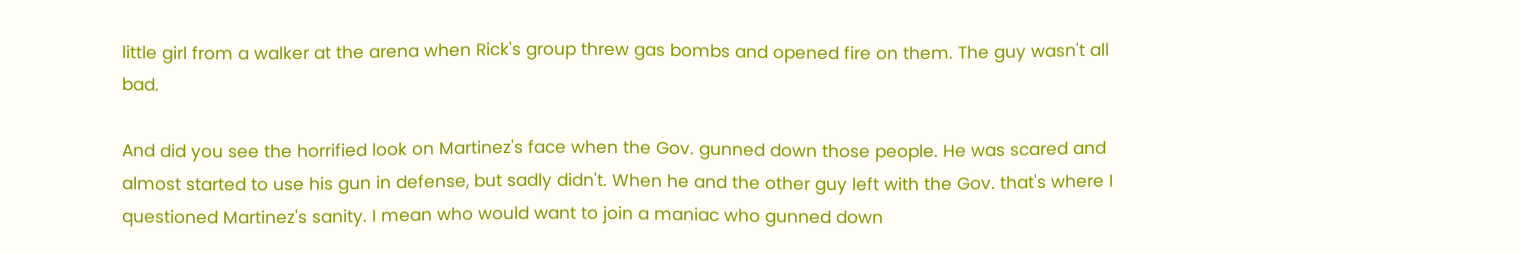little girl from a walker at the arena when Rick's group threw gas bombs and opened fire on them. The guy wasn't all bad.

And did you see the horrified look on Martinez's face when the Gov. gunned down those people. He was scared and almost started to use his gun in defense, but sadly didn't. When he and the other guy left with the Gov. that's where I questioned Martinez's sanity. I mean who would want to join a maniac who gunned down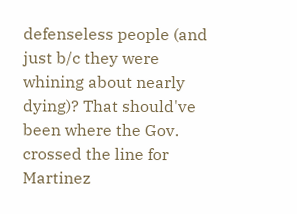defenseless people (and just b/c they were whining about nearly dying)? That should've been where the Gov. crossed the line for Martinez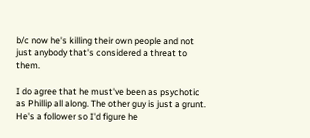b/c now he's killing their own people and not just anybody that's considered a threat to them.

I do agree that he must've been as psychotic as Phillip all along. The other guy is just a grunt. He's a follower so I'd figure he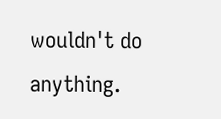wouldn't do anything.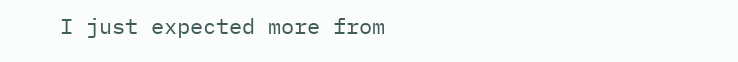I just expected more from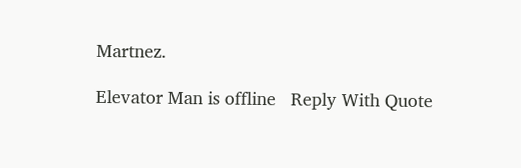Martnez.

Elevator Man is offline   Reply With Quote